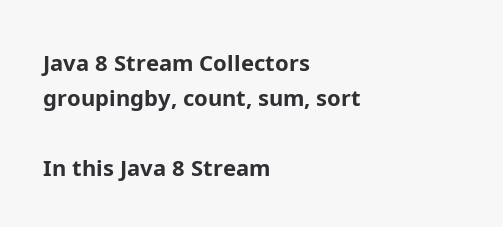Java 8 Stream Collectors groupingby, count, sum, sort

In this Java 8 Stream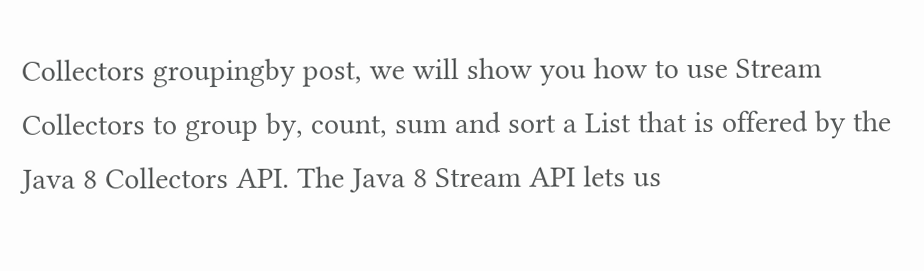Collectors groupingby post, we will show you how to use Stream Collectors to group by, count, sum and sort a List that is offered by the Java 8 Collectors API. The Java 8 Stream API lets us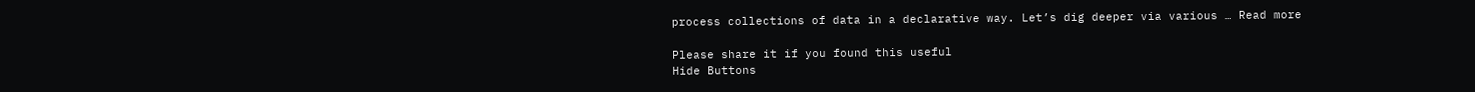process collections of data in a declarative way. Let’s dig deeper via various … Read more

Please share it if you found this useful
Hide Buttons